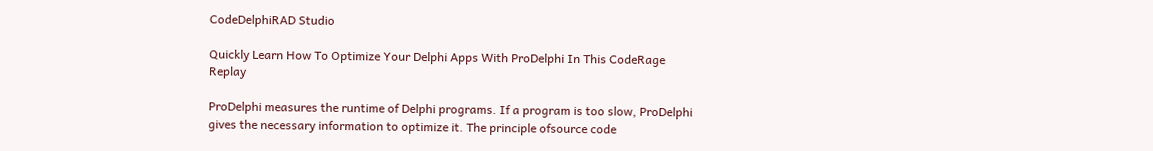CodeDelphiRAD Studio

Quickly Learn How To Optimize Your Delphi Apps With ProDelphi In This CodeRage Replay

ProDelphi measures the runtime of Delphi programs. If a program is too slow, ProDelphi gives the necessary information to optimize it. The principle ofsource code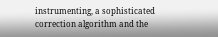instrumenting, a sophisticated correction algorithm and the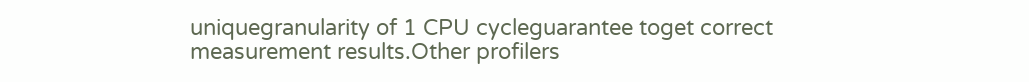uniquegranularity of 1 CPU cycleguarantee toget correct measurement results.Other profilers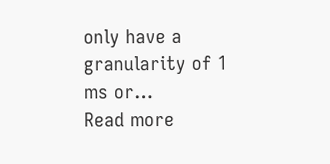only have a granularity of 1 ms or…
Read more